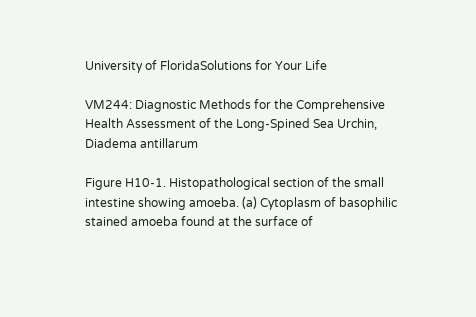University of FloridaSolutions for Your Life

VM244: Diagnostic Methods for the Comprehensive Health Assessment of the Long-Spined Sea Urchin, Diadema antillarum

Figure H10-1. Histopathological section of the small intestine showing amoeba. (a) Cytoplasm of basophilic stained amoeba found at the surface of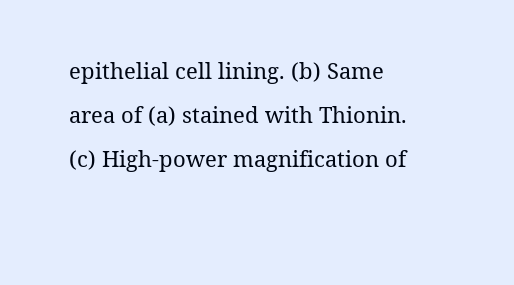epithelial cell lining. (b) Same area of (a) stained with Thionin. (c) High-power magnification of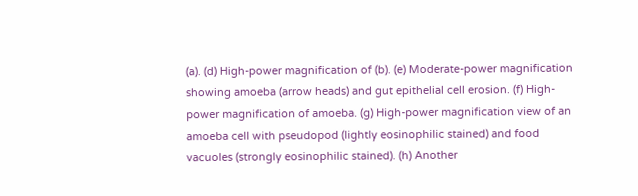(a). (d) High-power magnification of (b). (e) Moderate-power magnification showing amoeba (arrow heads) and gut epithelial cell erosion. (f) High-power magnification of amoeba. (g) High-power magnification view of an amoeba cell with pseudopod (lightly eosinophilic stained) and food vacuoles (strongly eosinophilic stained). (h) Another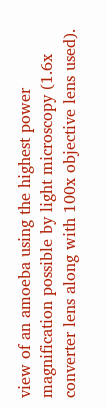view of an amoeba using the highest power magnification possible by light microscopy (1.6x converter lens along with 100x objective lens used).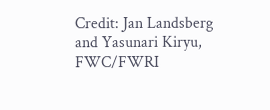Credit: Jan Landsberg and Yasunari Kiryu, FWC/FWRI